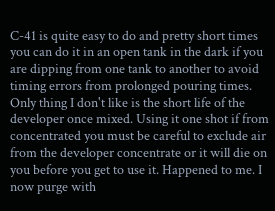C-41 is quite easy to do and pretty short times you can do it in an open tank in the dark if you are dipping from one tank to another to avoid timing errors from prolonged pouring times. Only thing I don't like is the short life of the developer once mixed. Using it one shot if from concentrated you must be careful to exclude air from the developer concentrate or it will die on you before you get to use it. Happened to me. I now purge with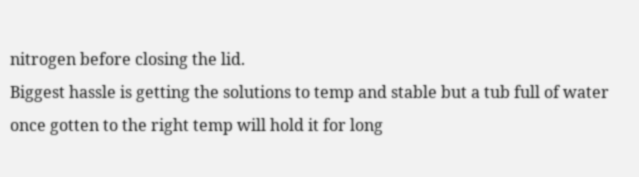nitrogen before closing the lid.
Biggest hassle is getting the solutions to temp and stable but a tub full of water once gotten to the right temp will hold it for long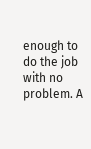enough to do the job with no problem. A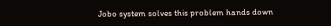Jobo system solves this problem hands down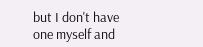but I don't have one myself and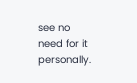see no need for it personally.